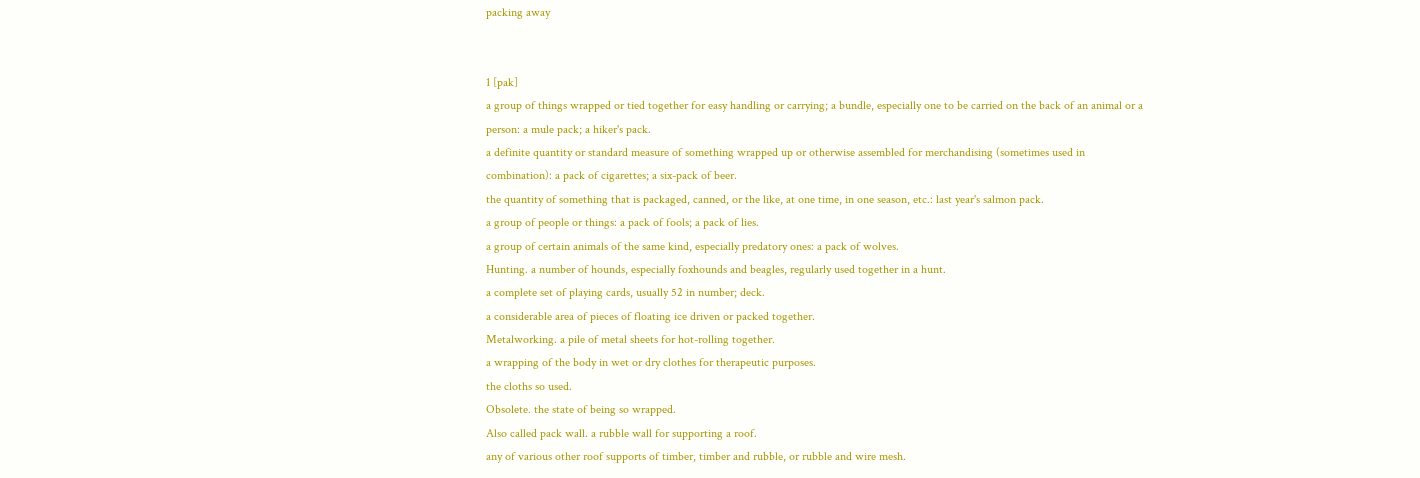packing away


1 [pak]
a group of things wrapped or tied together for easy handling or carrying; a bundle, especially one to be carried on the back of an animal or a person: a mule pack; a hiker's pack.
a definite quantity or standard measure of something wrapped up or otherwise assembled for merchandising (sometimes used in combination): a pack of cigarettes; a six-pack of beer.
the quantity of something that is packaged, canned, or the like, at one time, in one season, etc.: last year's salmon pack.
a group of people or things: a pack of fools; a pack of lies.
a group of certain animals of the same kind, especially predatory ones: a pack of wolves.
Hunting. a number of hounds, especially foxhounds and beagles, regularly used together in a hunt.
a complete set of playing cards, usually 52 in number; deck.
a considerable area of pieces of floating ice driven or packed together.
Metalworking. a pile of metal sheets for hot-rolling together.
a wrapping of the body in wet or dry clothes for therapeutic purposes.
the cloths so used.
Obsolete. the state of being so wrapped.
Also called pack wall. a rubble wall for supporting a roof.
any of various other roof supports of timber, timber and rubble, or rubble and wire mesh.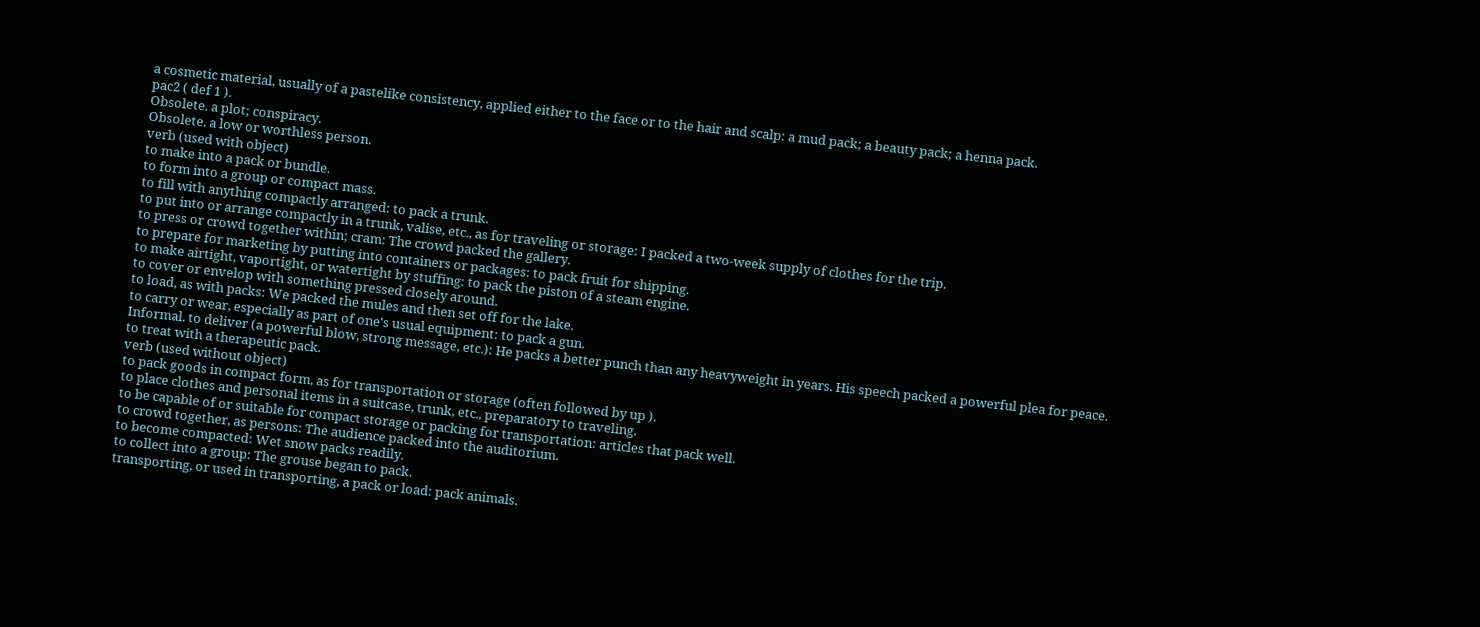a cosmetic material, usually of a pastelike consistency, applied either to the face or to the hair and scalp: a mud pack; a beauty pack; a henna pack.
pac2 ( def 1 ).
Obsolete. a plot; conspiracy.
Obsolete. a low or worthless person.
verb (used with object)
to make into a pack or bundle.
to form into a group or compact mass.
to fill with anything compactly arranged: to pack a trunk.
to put into or arrange compactly in a trunk, valise, etc., as for traveling or storage: I packed a two-week supply of clothes for the trip.
to press or crowd together within; cram: The crowd packed the gallery.
to prepare for marketing by putting into containers or packages: to pack fruit for shipping.
to make airtight, vaportight, or watertight by stuffing: to pack the piston of a steam engine.
to cover or envelop with something pressed closely around.
to load, as with packs: We packed the mules and then set off for the lake.
to carry or wear, especially as part of one's usual equipment: to pack a gun.
Informal. to deliver (a powerful blow, strong message, etc.): He packs a better punch than any heavyweight in years. His speech packed a powerful plea for peace.
to treat with a therapeutic pack.
verb (used without object)
to pack goods in compact form, as for transportation or storage (often followed by up ).
to place clothes and personal items in a suitcase, trunk, etc., preparatory to traveling.
to be capable of or suitable for compact storage or packing for transportation: articles that pack well.
to crowd together, as persons: The audience packed into the auditorium.
to become compacted: Wet snow packs readily.
to collect into a group: The grouse began to pack.
transporting, or used in transporting, a pack or load: pack animals.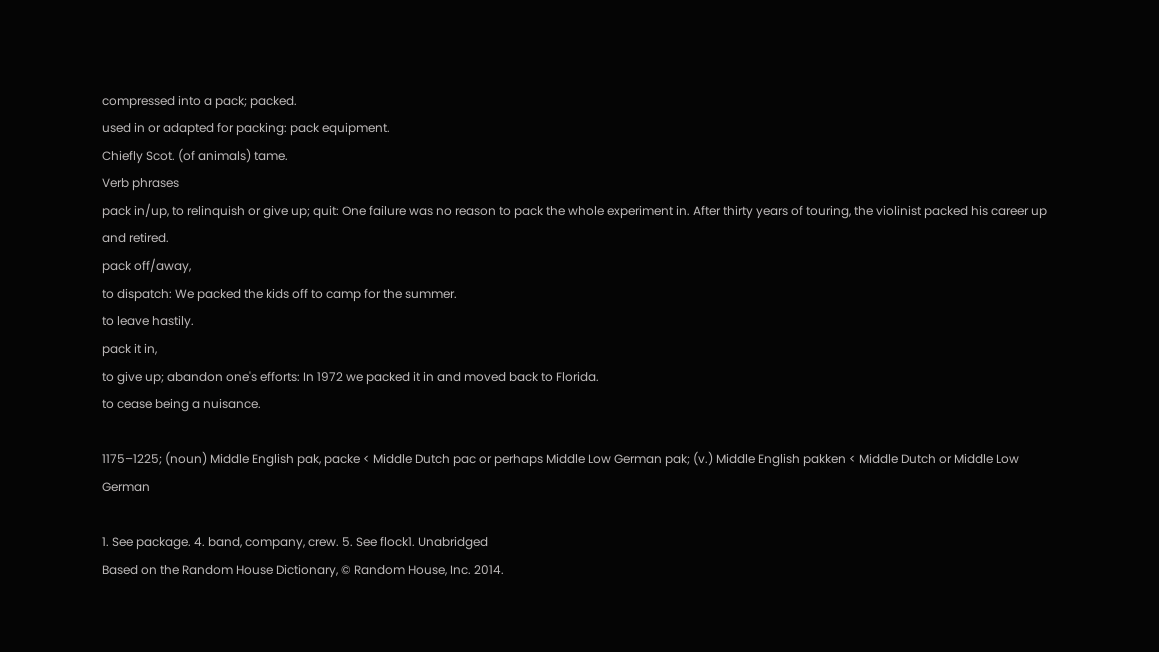compressed into a pack; packed.
used in or adapted for packing: pack equipment.
Chiefly Scot. (of animals) tame.
Verb phrases
pack in/up, to relinquish or give up; quit: One failure was no reason to pack the whole experiment in. After thirty years of touring, the violinist packed his career up and retired.
pack off/away,
to dispatch: We packed the kids off to camp for the summer.
to leave hastily.
pack it in,
to give up; abandon one's efforts: In 1972 we packed it in and moved back to Florida.
to cease being a nuisance.

1175–1225; (noun) Middle English pak, packe < Middle Dutch pac or perhaps Middle Low German pak; (v.) Middle English pakken < Middle Dutch or Middle Low German

1. See package. 4. band, company, crew. 5. See flock1. Unabridged
Based on the Random House Dictionary, © Random House, Inc. 2014.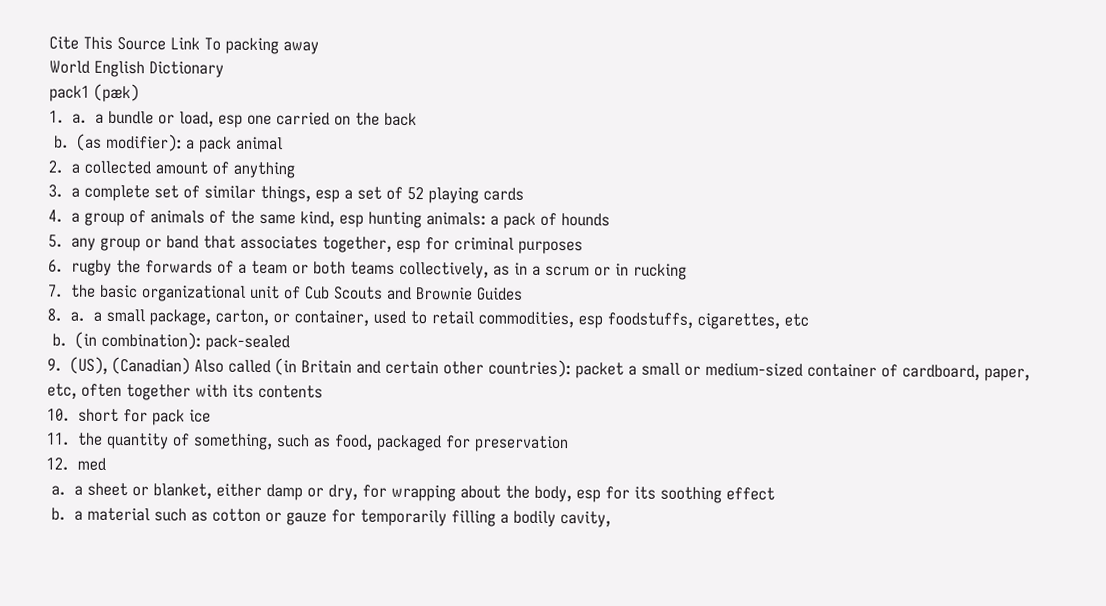Cite This Source Link To packing away
World English Dictionary
pack1 (pæk)
1.  a.  a bundle or load, esp one carried on the back
 b.  (as modifier): a pack animal
2.  a collected amount of anything
3.  a complete set of similar things, esp a set of 52 playing cards
4.  a group of animals of the same kind, esp hunting animals: a pack of hounds
5.  any group or band that associates together, esp for criminal purposes
6.  rugby the forwards of a team or both teams collectively, as in a scrum or in rucking
7.  the basic organizational unit of Cub Scouts and Brownie Guides
8.  a.  a small package, carton, or container, used to retail commodities, esp foodstuffs, cigarettes, etc
 b.  (in combination): pack-sealed
9.  (US), (Canadian) Also called (in Britain and certain other countries): packet a small or medium-sized container of cardboard, paper, etc, often together with its contents
10.  short for pack ice
11.  the quantity of something, such as food, packaged for preservation
12.  med
 a.  a sheet or blanket, either damp or dry, for wrapping about the body, esp for its soothing effect
 b.  a material such as cotton or gauze for temporarily filling a bodily cavity,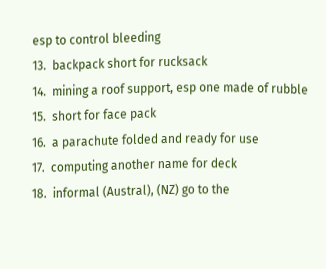esp to control bleeding
13.  backpack short for rucksack
14.  mining a roof support, esp one made of rubble
15.  short for face pack
16.  a parachute folded and ready for use
17.  computing another name for deck
18.  informal (Austral), (NZ) go to the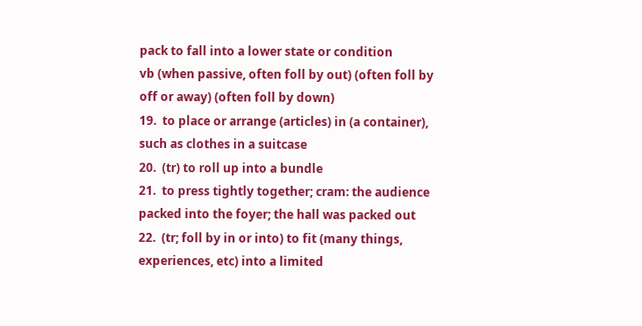pack to fall into a lower state or condition
vb (when passive, often foll by out) (often foll by off or away) (often foll by down)
19.  to place or arrange (articles) in (a container), such as clothes in a suitcase
20.  (tr) to roll up into a bundle
21.  to press tightly together; cram: the audience packed into the foyer; the hall was packed out
22.  (tr; foll by in or into) to fit (many things, experiences, etc) into a limited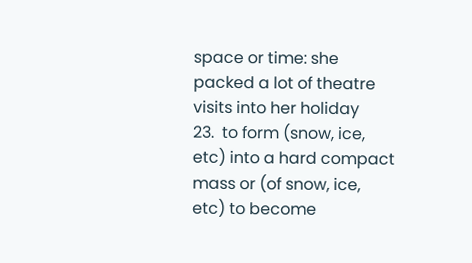space or time: she packed a lot of theatre visits into her holiday
23.  to form (snow, ice, etc) into a hard compact mass or (of snow, ice, etc) to become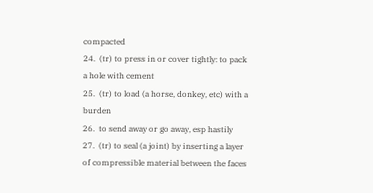compacted
24.  (tr) to press in or cover tightly: to pack a hole with cement
25.  (tr) to load (a horse, donkey, etc) with a burden
26.  to send away or go away, esp hastily
27.  (tr) to seal (a joint) by inserting a layer of compressible material between the faces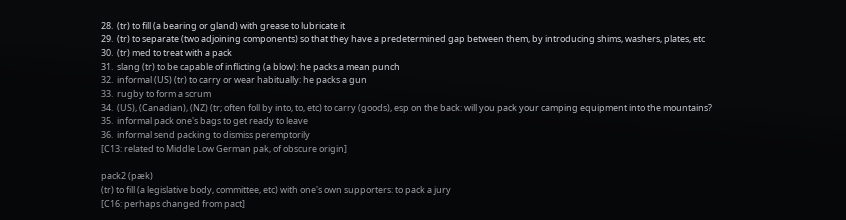28.  (tr) to fill (a bearing or gland) with grease to lubricate it
29.  (tr) to separate (two adjoining components) so that they have a predetermined gap between them, by introducing shims, washers, plates, etc
30.  (tr) med to treat with a pack
31.  slang (tr) to be capable of inflicting (a blow): he packs a mean punch
32.  informal (US) (tr) to carry or wear habitually: he packs a gun
33.  rugby to form a scrum
34.  (US), (Canadian), (NZ) (tr; often foll by into, to, etc) to carry (goods), esp on the back: will you pack your camping equipment into the mountains?
35.  informal pack one's bags to get ready to leave
36.  informal send packing to dismiss peremptorily
[C13: related to Middle Low German pak, of obscure origin]

pack2 (pæk)
(tr) to fill (a legislative body, committee, etc) with one's own supporters: to pack a jury
[C16: perhaps changed from pact]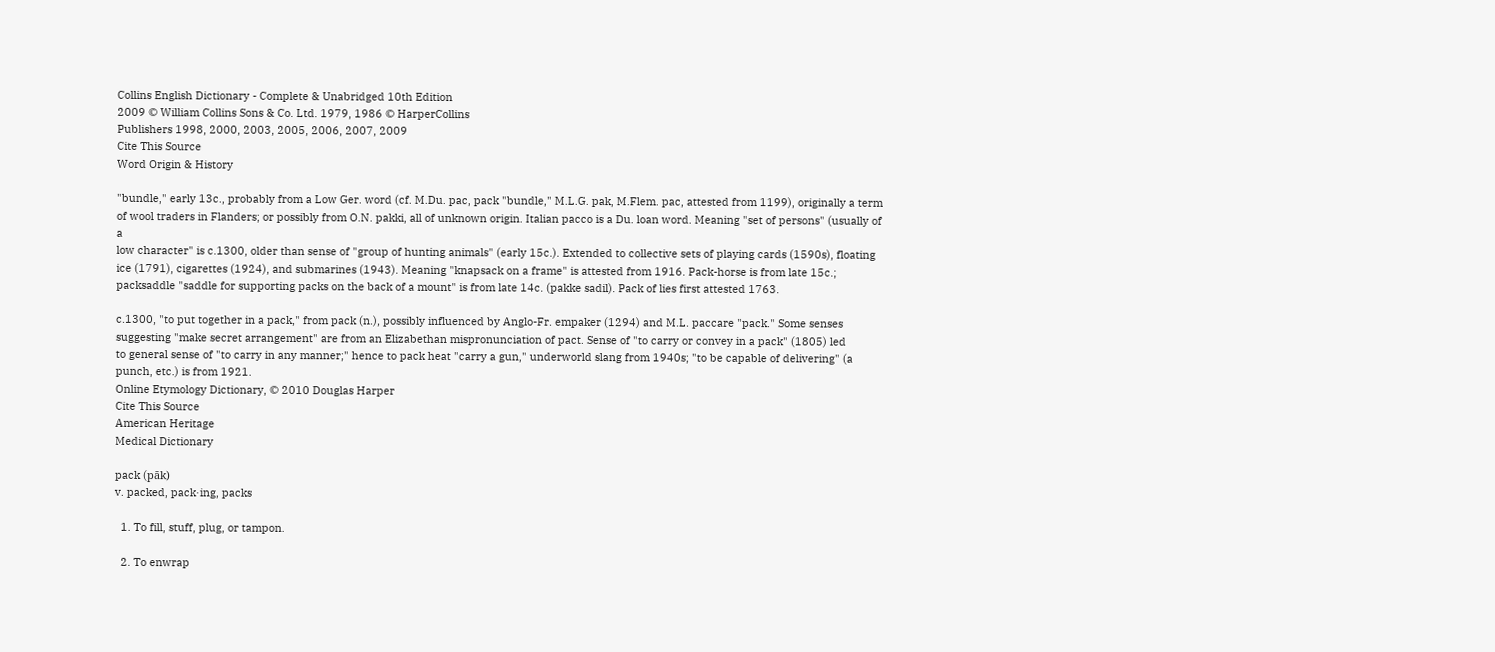Collins English Dictionary - Complete & Unabridged 10th Edition
2009 © William Collins Sons & Co. Ltd. 1979, 1986 © HarperCollins
Publishers 1998, 2000, 2003, 2005, 2006, 2007, 2009
Cite This Source
Word Origin & History

"bundle," early 13c., probably from a Low Ger. word (cf. M.Du. pac, pack "bundle," M.L.G. pak, M.Flem. pac, attested from 1199), originally a term of wool traders in Flanders; or possibly from O.N. pakki, all of unknown origin. Italian pacco is a Du. loan word. Meaning "set of persons" (usually of a
low character" is c.1300, older than sense of "group of hunting animals" (early 15c.). Extended to collective sets of playing cards (1590s), floating ice (1791), cigarettes (1924), and submarines (1943). Meaning "knapsack on a frame" is attested from 1916. Pack-horse is from late 15c.; packsaddle "saddle for supporting packs on the back of a mount" is from late 14c. (pakke sadil). Pack of lies first attested 1763.

c.1300, "to put together in a pack," from pack (n.), possibly influenced by Anglo-Fr. empaker (1294) and M.L. paccare "pack." Some senses suggesting "make secret arrangement" are from an Elizabethan mispronunciation of pact. Sense of "to carry or convey in a pack" (1805) led
to general sense of "to carry in any manner;" hence to pack heat "carry a gun," underworld slang from 1940s; "to be capable of delivering" (a punch, etc.) is from 1921.
Online Etymology Dictionary, © 2010 Douglas Harper
Cite This Source
American Heritage
Medical Dictionary

pack (pāk)
v. packed, pack·ing, packs

  1. To fill, stuff, plug, or tampon.

  2. To enwrap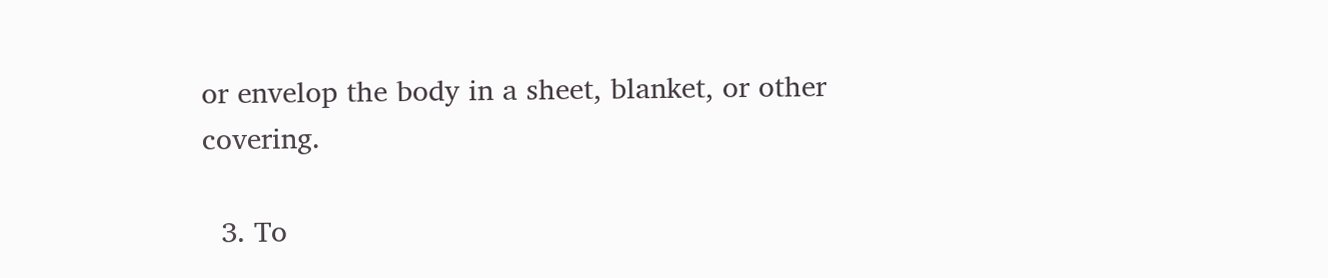or envelop the body in a sheet, blanket, or other covering.

  3. To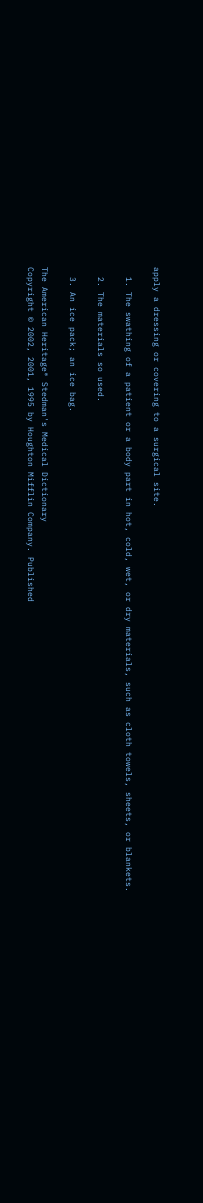apply a dressing or covering to a surgical site.

  1. The swathing of a patient or a body part in hot, cold, wet, or dry materials, such as cloth towels, sheets, or blankets.

  2. The materials so used.

  3. An ice pack; an ice bag.

The American Heritage® Stedman's Medical Dictionary
Copyright © 2002, 2001, 1995 by Houghton Mifflin Company. Published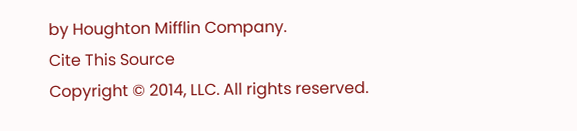by Houghton Mifflin Company.
Cite This Source
Copyright © 2014, LLC. All rights reserved.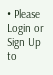• Please Login or Sign Up to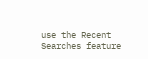use the Recent Searches feature